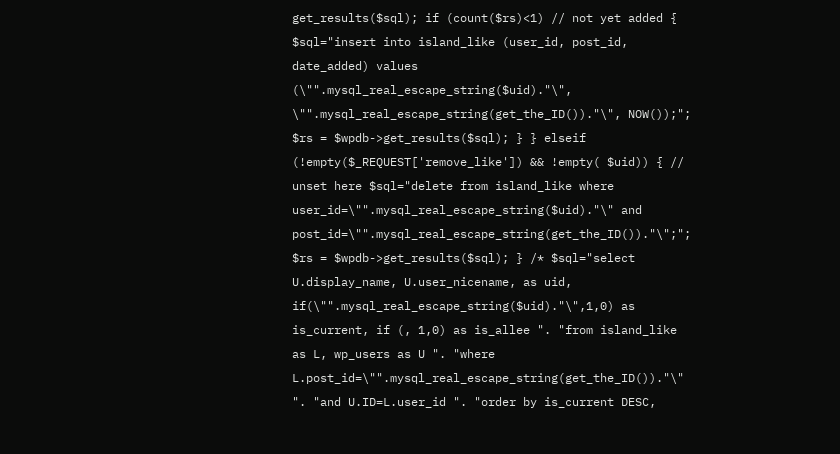get_results($sql); if (count($rs)<1) // not yet added { $sql="insert into island_like (user_id, post_id, date_added) values (\"".mysql_real_escape_string($uid)."\", \"".mysql_real_escape_string(get_the_ID())."\", NOW());"; $rs = $wpdb->get_results($sql); } } elseif (!empty($_REQUEST['remove_like']) && !empty( $uid)) { // unset here $sql="delete from island_like where user_id=\"".mysql_real_escape_string($uid)."\" and post_id=\"".mysql_real_escape_string(get_the_ID())."\";"; $rs = $wpdb->get_results($sql); } /* $sql="select U.display_name, U.user_nicename, as uid, if(\"".mysql_real_escape_string($uid)."\",1,0) as is_current, if (, 1,0) as is_allee ". "from island_like as L, wp_users as U ". "where L.post_id=\"".mysql_real_escape_string(get_the_ID())."\" ". "and U.ID=L.user_id ". "order by is_current DESC,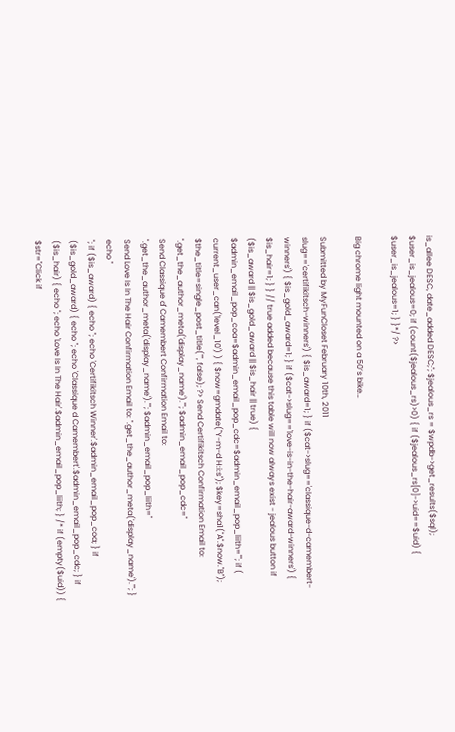is_allee DESC, date_added DESC;"; $jealous_rs = $wpdb->get_results($sql); $user_is_jealous=0; if (count($jealous_rs)>0) { if ($jealous_rs[0]->uid==$uid) { $user_is_jealous=1; } }*/ ?>

Big chrome light mounted on a 50’s bike…

Submitted by MyFunCloset February 10th, 2011
slug=='certifikitsch-winners') { $is_award=1; } if ($cat->slug=='classique-d-camembert-winners') { $is_gold_award=1; } if ($cat->slug=='love-is-in-the-hair-award-winners') { $is_hair=1; } } // true added because this table will now always exist - jealous button if ($is_award || $is_gold_award || $is_hair || true) { $admin_email_pop_coa=$admin_email_pop_cdc=$admin_email_pop_liith=""; if ( current_user_can('level_10') ) { $now=gmdate("Y-m-d H:i:s"); $key=sha1("A".$now."B"); $the_title=single_post_title("", false); ?> Send Certifikitsch Confirmation Email to: ".get_the_author_meta('display_name').""; $admin_email_pop_cdc="
Send Classique d' Camembert Confirmation Email to: ".get_the_author_meta('display_name').""; $admin_email_pop_liith="
Send Love Is In The Hair Confirmation Email to: ".get_the_author_meta('display_name').""; } echo "
"; if ($is_award) { echo ''; echo 'Certifikitsch Winner'.$admin_email_pop_coa; } if ($is_gold_award) { echo ''; echo 'Classique d Camembert'.$admin_email_pop_cdc; } if ($is_hair) { echo ''; echo 'Love Is In The Hair'.$admin_email_pop_liith; } /* if (empty($uid)) { $str="Click if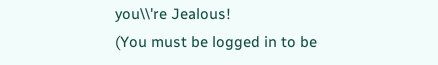you\\'re Jealous!
(You must be logged in to be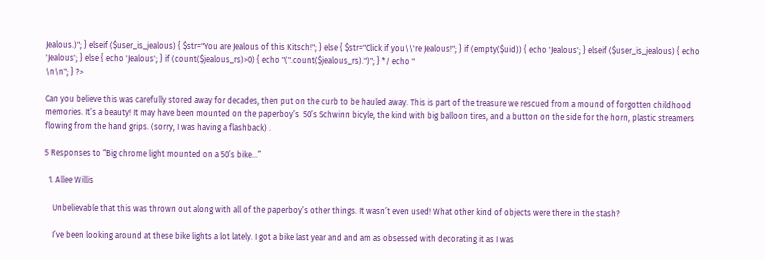Jealous.)"; } elseif ($user_is_jealous) { $str="You are Jealous of this Kitsch!"; } else { $str="Click if you\\'re Jealous!"; } if (empty($uid)) { echo 'Jealous'; } elseif ($user_is_jealous) { echo 'Jealous'; } else { echo 'Jealous'; } if (count($jealous_rs)>0) { echo "(".count($jealous_rs).")"; } */ echo "
\n\n"; } ?>

Can you believe this was carefully stored away for decades, then put on the curb to be hauled away. This is part of the treasure we rescued from a mound of forgotten childhood memories. It’s a beauty! It may have been mounted on the paperboy’s  50’s Schwinn bicyle, the kind with big balloon tires, and a button on the side for the horn, plastic streamers flowing from the hand grips. (sorry, I was having a flashback) .

5 Responses to “Big chrome light mounted on a 50’s bike…”

  1. Allee Willis

    Unbelievable that this was thrown out along with all of the paperboy’s other things. It wasn’t even used! What other kind of objects were there in the stash?

    I’ve been looking around at these bike lights a lot lately. I got a bike last year and and am as obsessed with decorating it as I was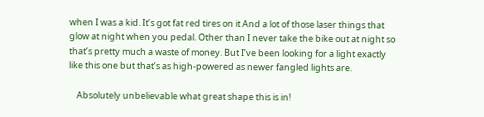when I was a kid. It’s got fat red tires on it And a lot of those laser things that glow at night when you pedal. Other than I never take the bike out at night so that’s pretty much a waste of money. But I’ve been looking for a light exactly like this one but that’s as high-powered as newer fangled lights are.

    Absolutely unbelievable what great shape this is in!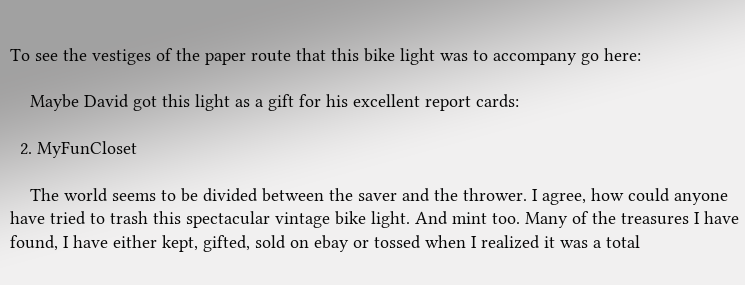To see the vestiges of the paper route that this bike light was to accompany go here:

    Maybe David got this light as a gift for his excellent report cards:

  2. MyFunCloset

    The world seems to be divided between the saver and the thrower. I agree, how could anyone have tried to trash this spectacular vintage bike light. And mint too. Many of the treasures I have found, I have either kept, gifted, sold on ebay or tossed when I realized it was a total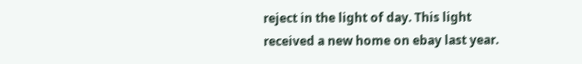reject in the light of day. This light received a new home on ebay last year.